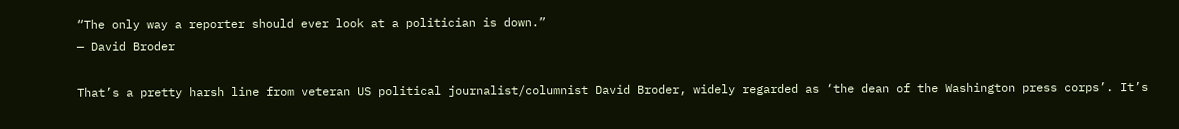“The only way a reporter should ever look at a politician is down.”
— David Broder

That’s a pretty harsh line from veteran US political journalist/columnist David Broder, widely regarded as ‘the dean of the Washington press corps’. It’s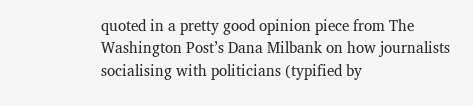quoted in a pretty good opinion piece from The Washington Post’s Dana Milbank on how journalists socialising with politicians (typified by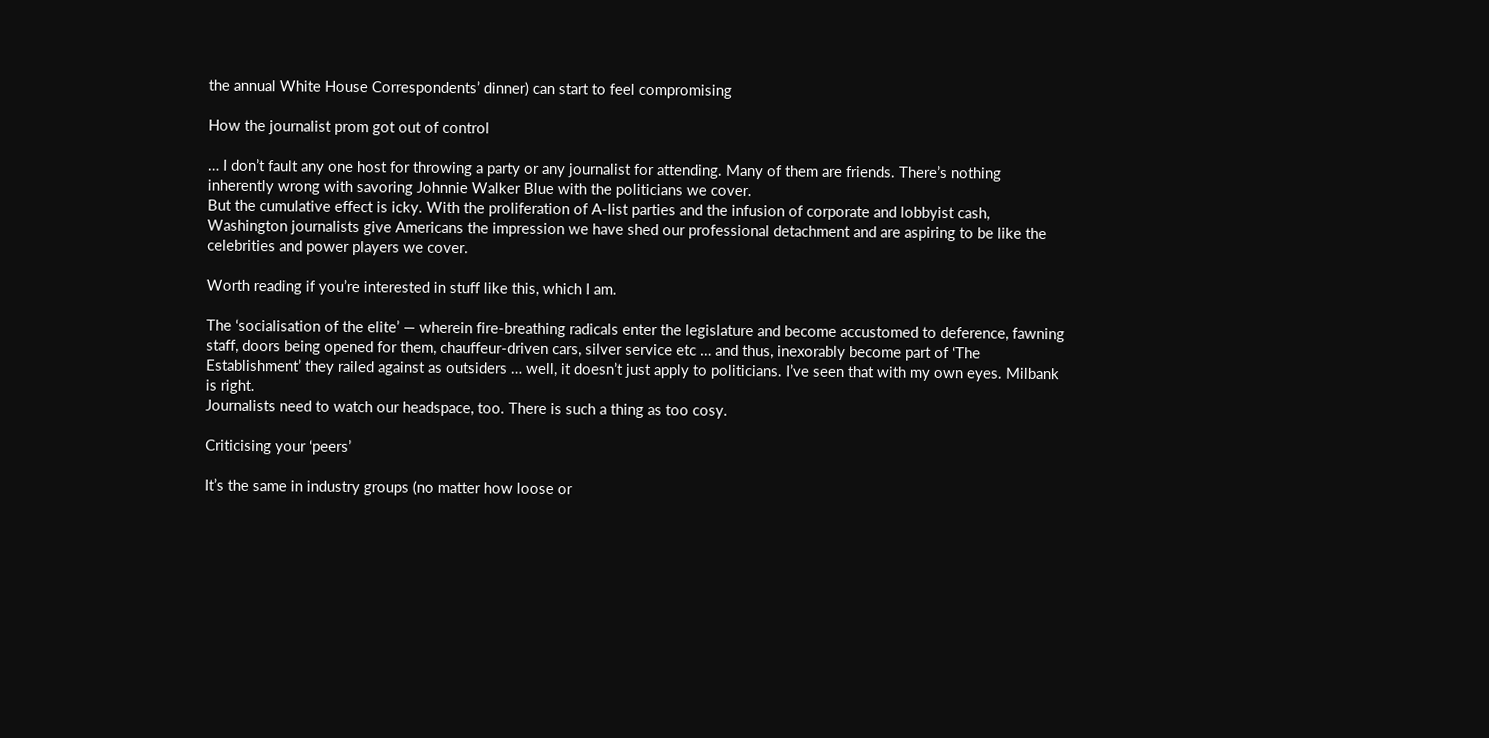the annual White House Correspondents’ dinner) can start to feel compromising

How the journalist prom got out of control

… I don’t fault any one host for throwing a party or any journalist for attending. Many of them are friends. There’s nothing inherently wrong with savoring Johnnie Walker Blue with the politicians we cover.
But the cumulative effect is icky. With the proliferation of A-list parties and the infusion of corporate and lobbyist cash, Washington journalists give Americans the impression we have shed our professional detachment and are aspiring to be like the celebrities and power players we cover.

Worth reading if you’re interested in stuff like this, which I am.

The ‘socialisation of the elite’ — wherein fire-breathing radicals enter the legislature and become accustomed to deference, fawning staff, doors being opened for them, chauffeur-driven cars, silver service etc … and thus, inexorably become part of ‘The Establishment’ they railed against as outsiders … well, it doesn’t just apply to politicians. I’ve seen that with my own eyes. Milbank is right.
Journalists need to watch our headspace, too. There is such a thing as too cosy.

Criticising your ‘peers’

It’s the same in industry groups (no matter how loose or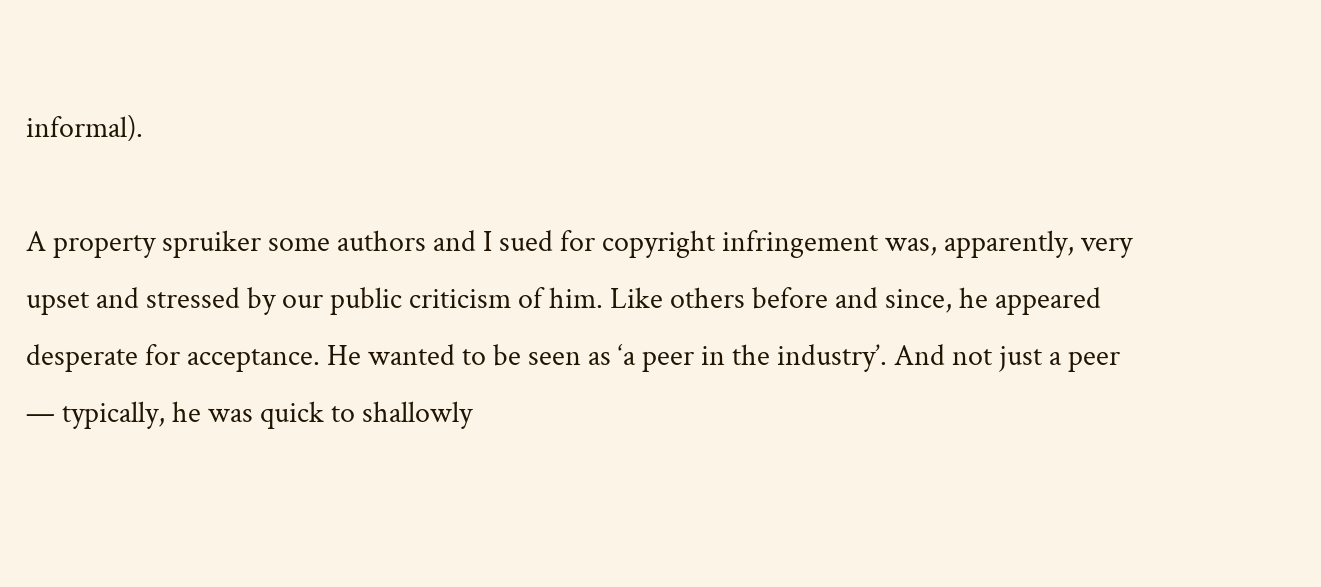informal).

A property spruiker some authors and I sued for copyright infringement was, apparently, very upset and stressed by our public criticism of him. Like others before and since, he appeared desperate for acceptance. He wanted to be seen as ‘a peer in the industry’. And not just a peer — typically, he was quick to shallowly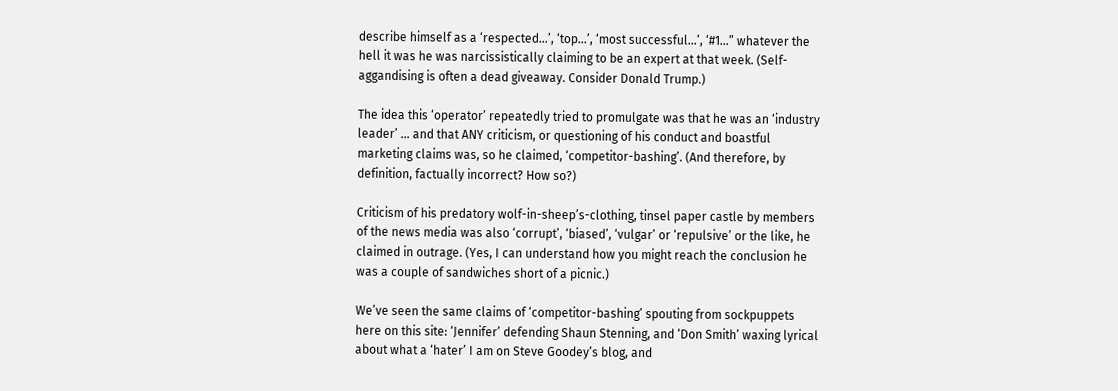describe himself as a ‘respected…’, ‘top…’, ‘most successful…’, ‘#1…” whatever the hell it was he was narcissistically claiming to be an expert at that week. (Self-aggandising is often a dead giveaway. Consider Donald Trump.)

The idea this ‘operator’ repeatedly tried to promulgate was that he was an ‘industry leader’ … and that ANY criticism, or questioning of his conduct and boastful marketing claims was, so he claimed, ‘competitor-bashing’. (And therefore, by definition, factually incorrect? How so?)

Criticism of his predatory wolf-in-sheep’s-clothing, tinsel paper castle by members of the news media was also ‘corrupt’, ‘biased’, ‘vulgar’ or ‘repulsive’ or the like, he claimed in outrage. (Yes, I can understand how you might reach the conclusion he was a couple of sandwiches short of a picnic.)

We’ve seen the same claims of ‘competitor-bashing’ spouting from sockpuppets here on this site: ‘Jennifer’ defending Shaun Stenning, and ‘Don Smith’ waxing lyrical about what a ‘hater’ I am on Steve Goodey’s blog, and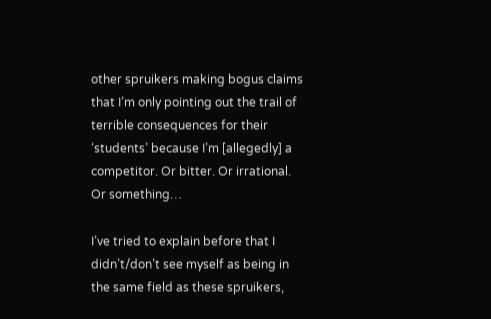other spruikers making bogus claims that I’m only pointing out the trail of terrible consequences for their ‘students’ because I’m [allegedly] a competitor. Or bitter. Or irrational. Or something…

I’ve tried to explain before that I didn’t/don’t see myself as being in the same field as these spruikers,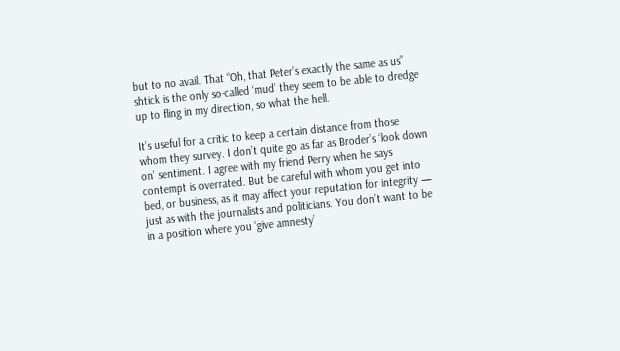but to no avail. That “Oh, that Peter’s exactly the same as us” shtick is the only so-called ‘mud’ they seem to be able to dredge up to fling in my direction, so what the hell.

It’s useful for a critic to keep a certain distance from those whom they survey. I don’t quite go as far as Broder’s ‘look down on’ sentiment. I agree with my friend Perry when he says contempt is overrated. But be careful with whom you get into bed, or business, as it may affect your reputation for integrity — just as with the journalists and politicians. You don’t want to be in a position where you ‘give amnesty’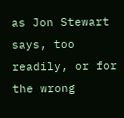as Jon Stewart says, too readily, or for the wrong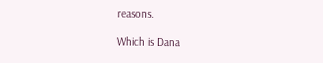reasons.

Which is Dana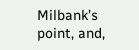Milbank’s point, and,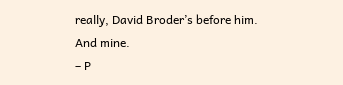really, David Broder’s before him.
And mine.
– P